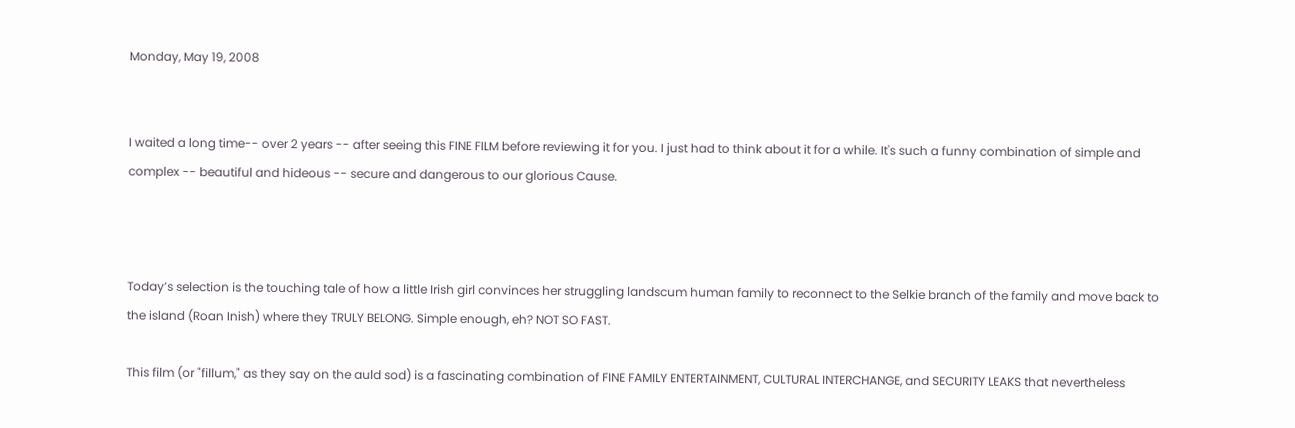Monday, May 19, 2008


I waited a long time-- over 2 years -- after seeing this FINE FILM before reviewing it for you. I just had to think about it for a while. It's such a funny combination of simple and complex -- beautiful and hideous -- secure and dangerous to our glorious Cause.



Today’s selection is the touching tale of how a little Irish girl convinces her struggling landscum human family to reconnect to the Selkie branch of the family and move back to the island (Roan Inish) where they TRULY BELONG. Simple enough, eh? NOT SO FAST.

This film (or "fillum," as they say on the auld sod) is a fascinating combination of FINE FAMILY ENTERTAINMENT, CULTURAL INTERCHANGE, and SECURITY LEAKS that nevertheless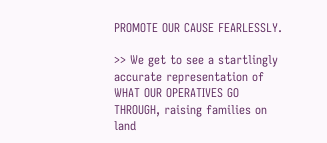PROMOTE OUR CAUSE FEARLESSLY.

>> We get to see a startlingly accurate representation of WHAT OUR OPERATIVES GO THROUGH, raising families on land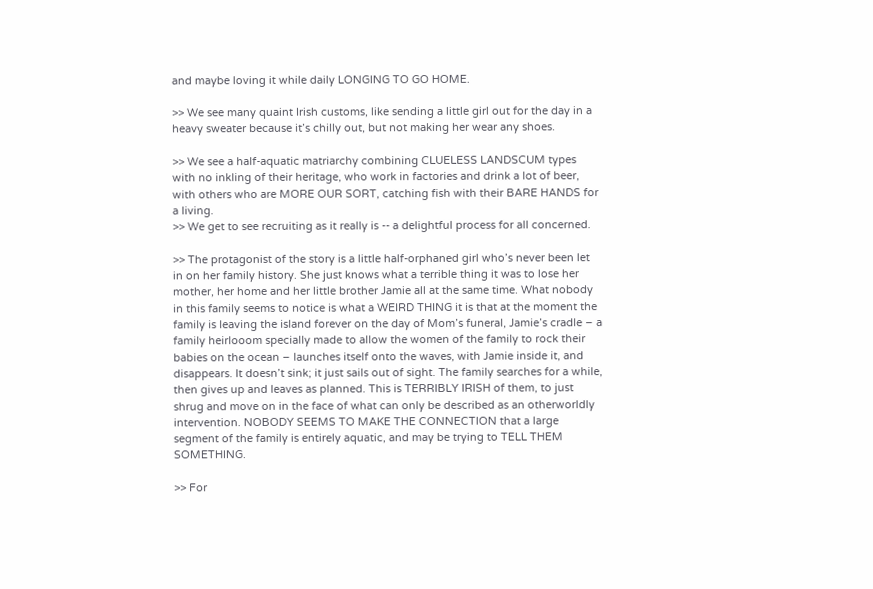and maybe loving it while daily LONGING TO GO HOME.

>> We see many quaint Irish customs, like sending a little girl out for the day in a heavy sweater because it’s chilly out, but not making her wear any shoes.

>> We see a half-aquatic matriarchy combining CLUELESS LANDSCUM types with no inkling of their heritage, who work in factories and drink a lot of beer, with others who are MORE OUR SORT, catching fish with their BARE HANDS for a living.
>> We get to see recruiting as it really is -- a delightful process for all concerned.

>> The protagonist of the story is a little half-orphaned girl who’s never been let in on her family history. She just knows what a terrible thing it was to lose her mother, her home and her little brother Jamie all at the same time. What nobody in this family seems to notice is what a WEIRD THING it is that at the moment the family is leaving the island forever on the day of Mom’s funeral, Jamie’s cradle – a family heirlooom specially made to allow the women of the family to rock their babies on the ocean – launches itself onto the waves, with Jamie inside it, and disappears. It doesn’t sink; it just sails out of sight. The family searches for a while, then gives up and leaves as planned. This is TERRIBLY IRISH of them, to just shrug and move on in the face of what can only be described as an otherworldly intervention. NOBODY SEEMS TO MAKE THE CONNECTION that a large segment of the family is entirely aquatic, and may be trying to TELL THEM SOMETHING.

>> For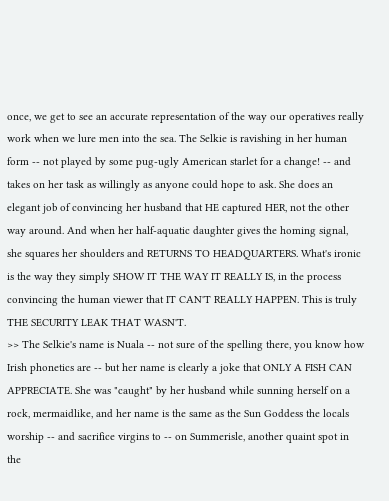once, we get to see an accurate representation of the way our operatives really work when we lure men into the sea. The Selkie is ravishing in her human form -- not played by some pug-ugly American starlet for a change! -- and takes on her task as willingly as anyone could hope to ask. She does an elegant job of convincing her husband that HE captured HER, not the other way around. And when her half-aquatic daughter gives the homing signal, she squares her shoulders and RETURNS TO HEADQUARTERS. What's ironic is the way they simply SHOW IT THE WAY IT REALLY IS, in the process convincing the human viewer that IT CAN'T REALLY HAPPEN. This is truly THE SECURITY LEAK THAT WASN'T.
>> The Selkie's name is Nuala -- not sure of the spelling there, you know how Irish phonetics are -- but her name is clearly a joke that ONLY A FISH CAN APPRECIATE. She was "caught" by her husband while sunning herself on a rock, mermaidlike, and her name is the same as the Sun Goddess the locals worship -- and sacrifice virgins to -- on Summerisle, another quaint spot in the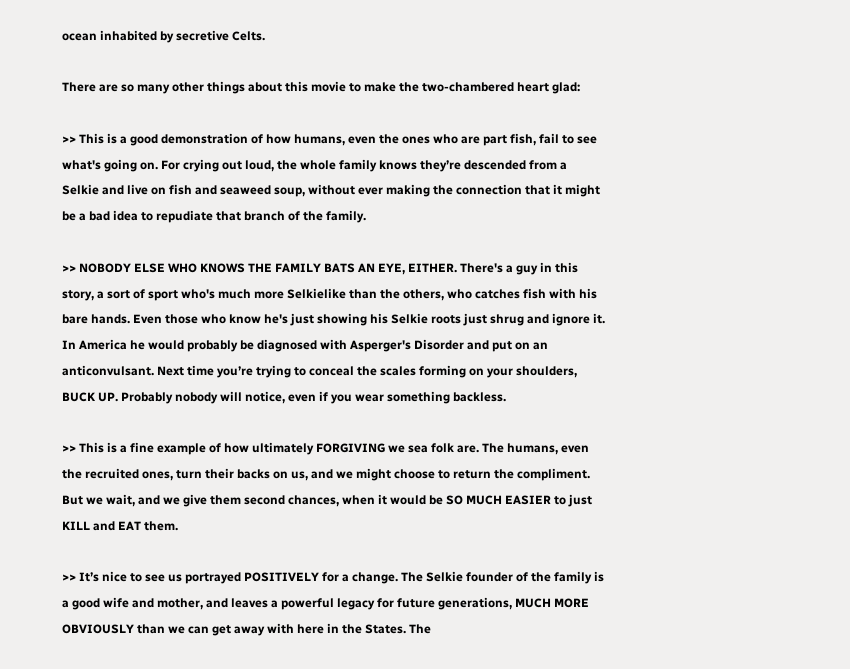ocean inhabited by secretive Celts.

There are so many other things about this movie to make the two-chambered heart glad:

>> This is a good demonstration of how humans, even the ones who are part fish, fail to see what's going on. For crying out loud, the whole family knows they’re descended from a Selkie and live on fish and seaweed soup, without ever making the connection that it might be a bad idea to repudiate that branch of the family.

>> NOBODY ELSE WHO KNOWS THE FAMILY BATS AN EYE, EITHER. There's a guy in this story, a sort of sport who's much more Selkielike than the others, who catches fish with his bare hands. Even those who know he's just showing his Selkie roots just shrug and ignore it. In America he would probably be diagnosed with Asperger's Disorder and put on an anticonvulsant. Next time you’re trying to conceal the scales forming on your shoulders, BUCK UP. Probably nobody will notice, even if you wear something backless.

>> This is a fine example of how ultimately FORGIVING we sea folk are. The humans, even the recruited ones, turn their backs on us, and we might choose to return the compliment. But we wait, and we give them second chances, when it would be SO MUCH EASIER to just KILL and EAT them.

>> It’s nice to see us portrayed POSITIVELY for a change. The Selkie founder of the family is a good wife and mother, and leaves a powerful legacy for future generations, MUCH MORE OBVIOUSLY than we can get away with here in the States. The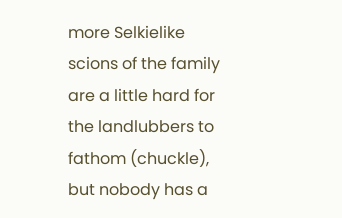more Selkielike scions of the family are a little hard for the landlubbers to fathom (chuckle), but nobody has a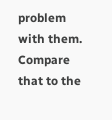problem with them. Compare that to the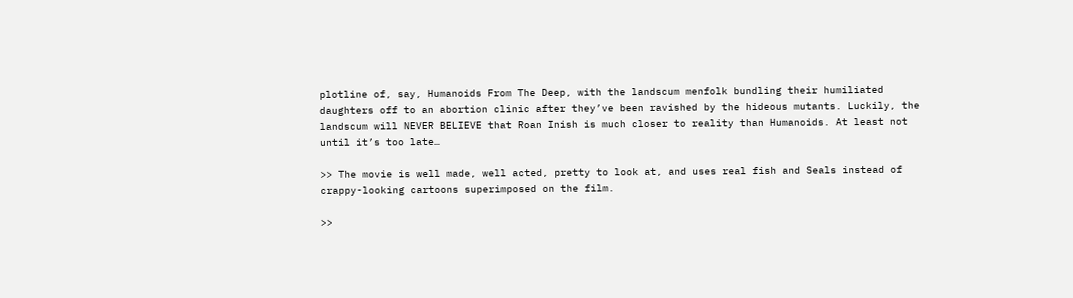plotline of, say, Humanoids From The Deep, with the landscum menfolk bundling their humiliated daughters off to an abortion clinic after they’ve been ravished by the hideous mutants. Luckily, the landscum will NEVER BELIEVE that Roan Inish is much closer to reality than Humanoids. At least not until it’s too late…

>> The movie is well made, well acted, pretty to look at, and uses real fish and Seals instead of crappy-looking cartoons superimposed on the film.

>>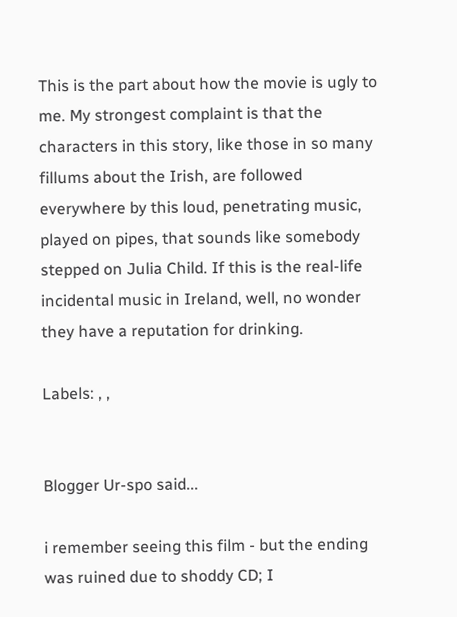This is the part about how the movie is ugly to me. My strongest complaint is that the characters in this story, like those in so many fillums about the Irish, are followed everywhere by this loud, penetrating music, played on pipes, that sounds like somebody stepped on Julia Child. If this is the real-life incidental music in Ireland, well, no wonder they have a reputation for drinking.

Labels: , ,


Blogger Ur-spo said...

i remember seeing this film - but the ending was ruined due to shoddy CD; I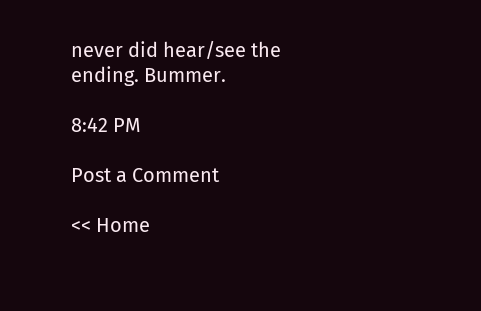never did hear/see the ending. Bummer.

8:42 PM

Post a Comment

<< Home